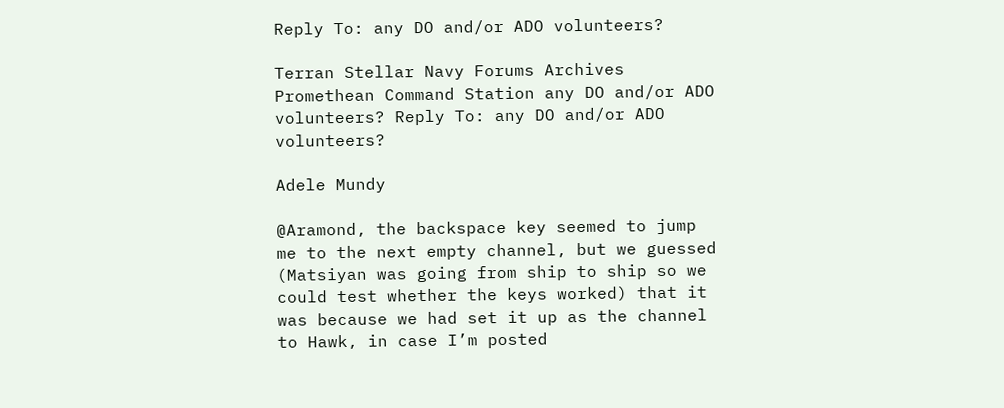Reply To: any DO and/or ADO volunteers?

Terran Stellar Navy Forums Archives Promethean Command Station any DO and/or ADO volunteers? Reply To: any DO and/or ADO volunteers?

Adele Mundy

@Aramond, the backspace key seemed to jump me to the next empty channel, but we guessed (Matsiyan was going from ship to ship so we could test whether the keys worked) that it was because we had set it up as the channel to Hawk, in case I’m posted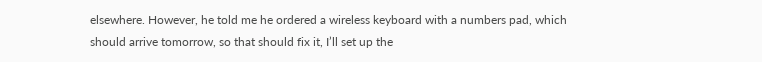elsewhere. However, he told me he ordered a wireless keyboard with a numbers pad, which should arrive tomorrow, so that should fix it, I’ll set up the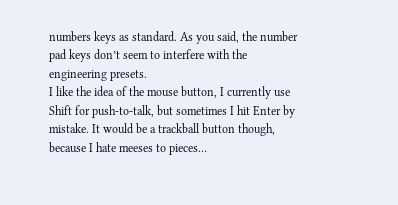numbers keys as standard. As you said, the number pad keys don’t seem to interfere with the engineering presets.
I like the idea of the mouse button, I currently use Shift for push-to-talk, but sometimes I hit Enter by mistake. It would be a trackball button though, because I hate meeses to pieces…